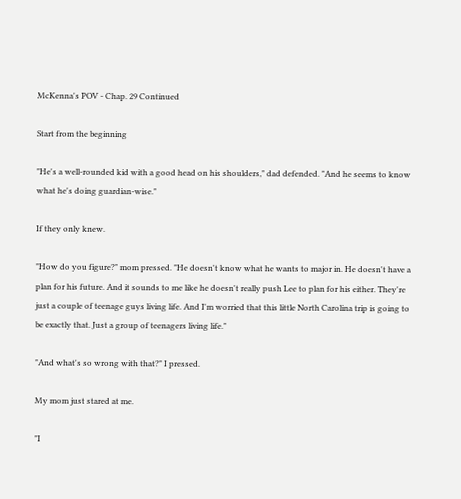McKenna's POV - Chap. 29 Continued

Start from the beginning

"He's a well-rounded kid with a good head on his shoulders," dad defended. "And he seems to know what he's doing guardian-wise."

If they only knew.

"How do you figure?" mom pressed. "He doesn't know what he wants to major in. He doesn't have a plan for his future. And it sounds to me like he doesn't really push Lee to plan for his either. They're just a couple of teenage guys living life. And I'm worried that this little North Carolina trip is going to be exactly that. Just a group of teenagers living life."

"And what's so wrong with that?" I pressed.

My mom just stared at me.

"I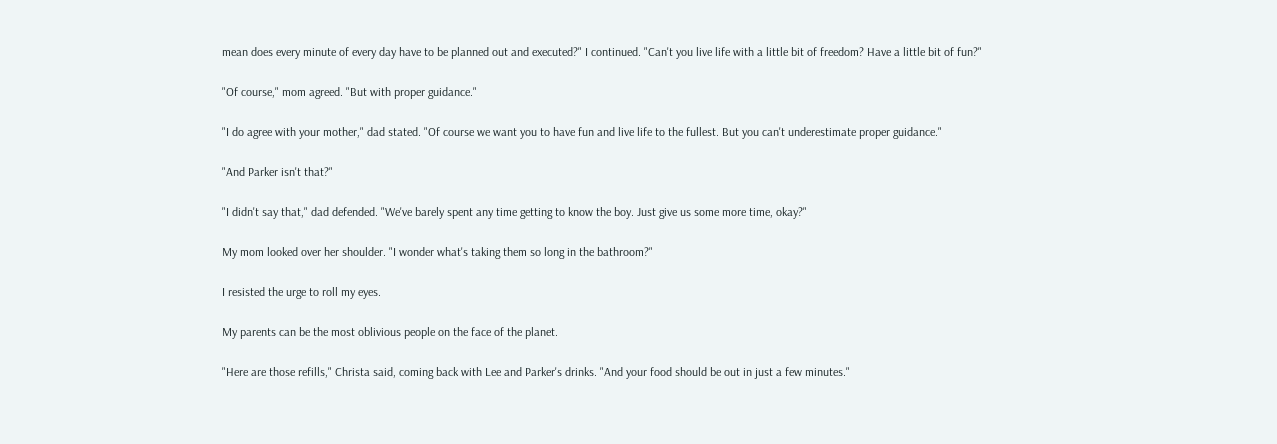mean does every minute of every day have to be planned out and executed?" I continued. "Can't you live life with a little bit of freedom? Have a little bit of fun?"

"Of course," mom agreed. "But with proper guidance."

"I do agree with your mother," dad stated. "Of course we want you to have fun and live life to the fullest. But you can't underestimate proper guidance."

"And Parker isn't that?"

"I didn't say that," dad defended. "We've barely spent any time getting to know the boy. Just give us some more time, okay?"

My mom looked over her shoulder. "I wonder what's taking them so long in the bathroom?"

I resisted the urge to roll my eyes.

My parents can be the most oblivious people on the face of the planet.

"Here are those refills," Christa said, coming back with Lee and Parker's drinks. "And your food should be out in just a few minutes."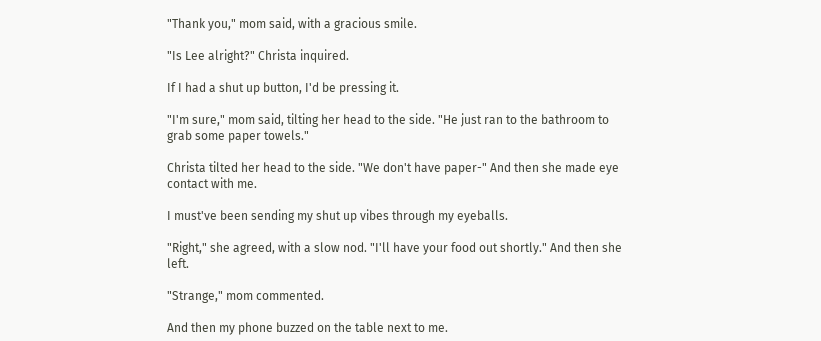"Thank you," mom said, with a gracious smile.

"Is Lee alright?" Christa inquired.

If I had a shut up button, I'd be pressing it.

"I'm sure," mom said, tilting her head to the side. "He just ran to the bathroom to grab some paper towels."

Christa tilted her head to the side. "We don't have paper-" And then she made eye contact with me.

I must've been sending my shut up vibes through my eyeballs.

"Right," she agreed, with a slow nod. "I'll have your food out shortly." And then she left.

"Strange," mom commented.

And then my phone buzzed on the table next to me.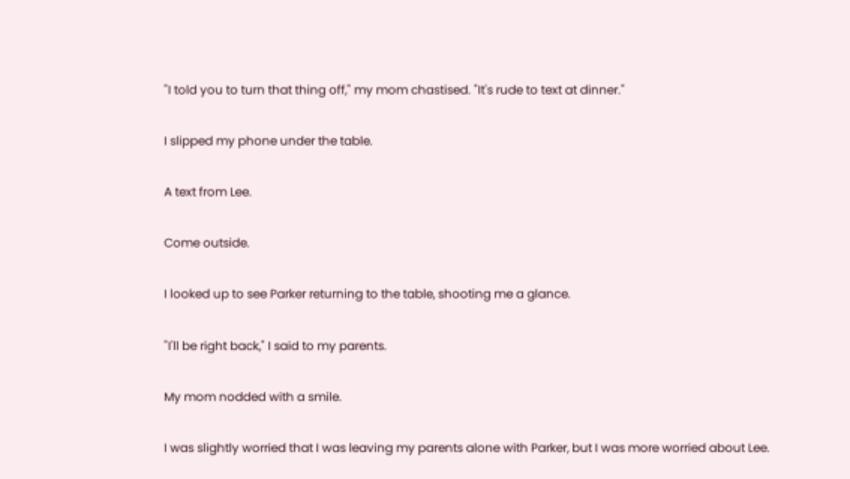"I told you to turn that thing off," my mom chastised. "It's rude to text at dinner."

I slipped my phone under the table.

A text from Lee.

Come outside.

I looked up to see Parker returning to the table, shooting me a glance.

"I'll be right back," I said to my parents.

My mom nodded with a smile.

I was slightly worried that I was leaving my parents alone with Parker, but I was more worried about Lee.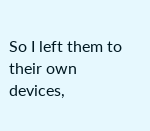So I left them to their own devices,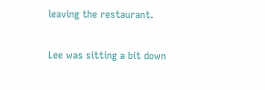leaving the restaurant.

Lee was sitting a bit down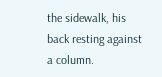the sidewalk, his back resting against a column.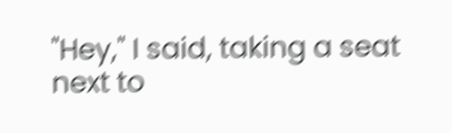"Hey," I said, taking a seat next to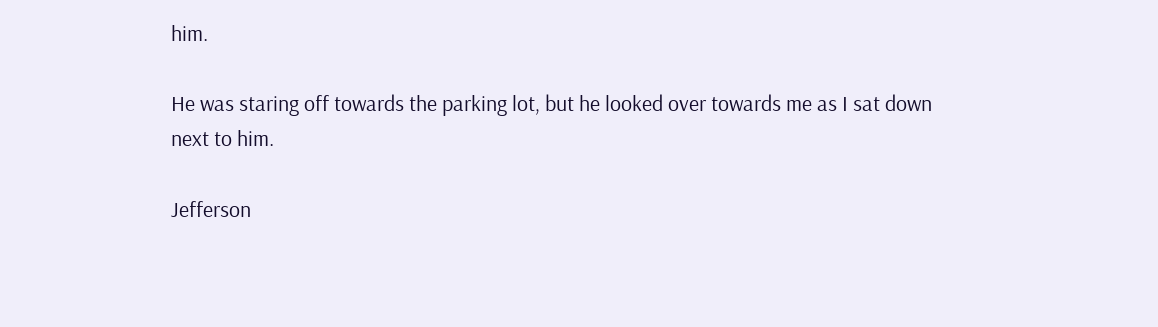him.

He was staring off towards the parking lot, but he looked over towards me as I sat down next to him.

Jefferson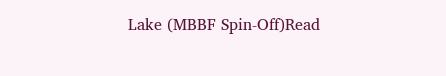Lake (MBBF Spin-Off)Read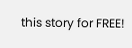this story for FREE!